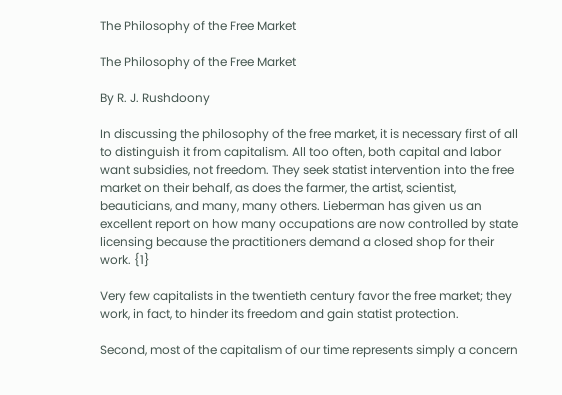The Philosophy of the Free Market

The Philosophy of the Free Market

By R. J. Rushdoony

In discussing the philosophy of the free market, it is necessary first of all to distinguish it from capitalism. All too often, both capital and labor want subsidies, not freedom. They seek statist intervention into the free market on their behalf, as does the farmer, the artist, scientist, beauticians, and many, many others. Lieberman has given us an excellent report on how many occupations are now controlled by state licensing because the practitioners demand a closed shop for their work. {1}

Very few capitalists in the twentieth century favor the free market; they work, in fact, to hinder its freedom and gain statist protection.

Second, most of the capitalism of our time represents simply a concern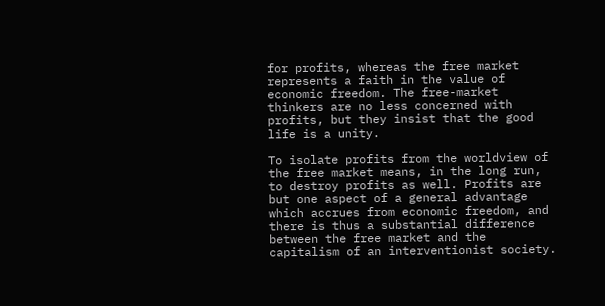for profits, whereas the free market represents a faith in the value of economic freedom. The free-market thinkers are no less concerned with profits, but they insist that the good life is a unity.

To isolate profits from the worldview of the free market means, in the long run, to destroy profits as well. Profits are but one aspect of a general advantage which accrues from economic freedom, and there is thus a substantial difference between the free market and the capitalism of an interventionist society.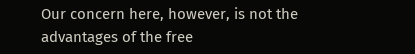Our concern here, however, is not the advantages of the free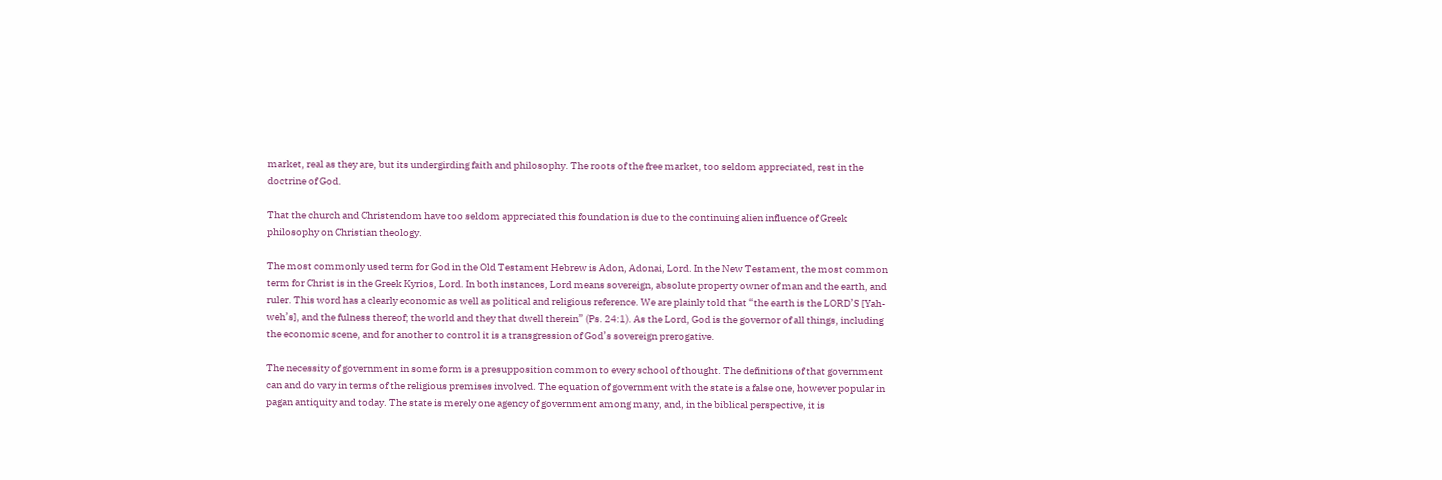market, real as they are, but its undergirding faith and philosophy. The roots of the free market, too seldom appreciated, rest in the doctrine of God.

That the church and Christendom have too seldom appreciated this foundation is due to the continuing alien influence of Greek philosophy on Christian theology.

The most commonly used term for God in the Old Testament Hebrew is Adon, Adonai, Lord. In the New Testament, the most common term for Christ is in the Greek Kyrios, Lord. In both instances, Lord means sovereign, absolute property owner of man and the earth, and ruler. This word has a clearly economic as well as political and religious reference. We are plainly told that “the earth is the LORD’S [Yah-weh’s], and the fulness thereof; the world and they that dwell therein” (Ps. 24:1). As the Lord, God is the governor of all things, including the economic scene, and for another to control it is a transgression of God’s sovereign prerogative.

The necessity of government in some form is a presupposition common to every school of thought. The definitions of that government can and do vary in terms of the religious premises involved. The equation of government with the state is a false one, however popular in pagan antiquity and today. The state is merely one agency of government among many, and, in the biblical perspective, it is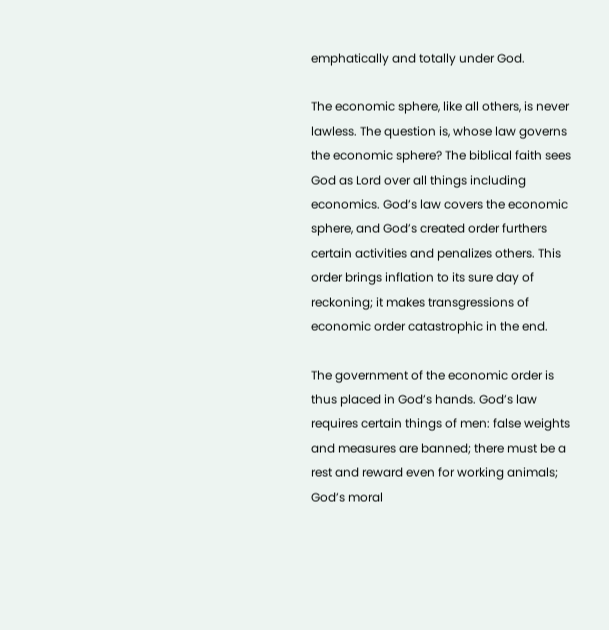emphatically and totally under God.

The economic sphere, like all others, is never lawless. The question is, whose law governs the economic sphere? The biblical faith sees God as Lord over all things including economics. God’s law covers the economic sphere, and God’s created order furthers certain activities and penalizes others. This order brings inflation to its sure day of reckoning; it makes transgressions of economic order catastrophic in the end.

The government of the economic order is thus placed in God’s hands. God’s law requires certain things of men: false weights and measures are banned; there must be a rest and reward even for working animals; God’s moral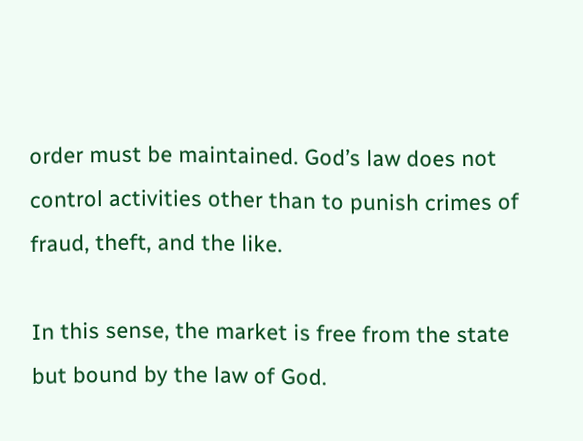order must be maintained. God’s law does not control activities other than to punish crimes of fraud, theft, and the like.

In this sense, the market is free from the state but bound by the law of God.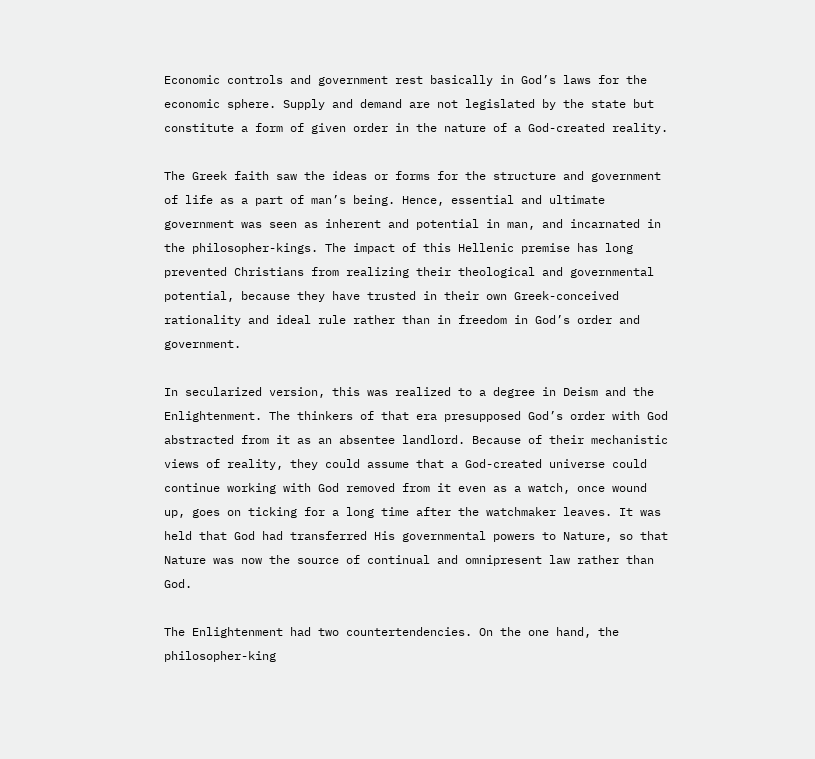Economic controls and government rest basically in God’s laws for the economic sphere. Supply and demand are not legislated by the state but constitute a form of given order in the nature of a God-created reality.

The Greek faith saw the ideas or forms for the structure and government of life as a part of man’s being. Hence, essential and ultimate government was seen as inherent and potential in man, and incarnated in the philosopher-kings. The impact of this Hellenic premise has long prevented Christians from realizing their theological and governmental potential, because they have trusted in their own Greek-conceived rationality and ideal rule rather than in freedom in God’s order and government.

In secularized version, this was realized to a degree in Deism and the Enlightenment. The thinkers of that era presupposed God’s order with God abstracted from it as an absentee landlord. Because of their mechanistic views of reality, they could assume that a God-created universe could continue working with God removed from it even as a watch, once wound up, goes on ticking for a long time after the watchmaker leaves. It was held that God had transferred His governmental powers to Nature, so that Nature was now the source of continual and omnipresent law rather than God.

The Enlightenment had two countertendencies. On the one hand, the philosopher-king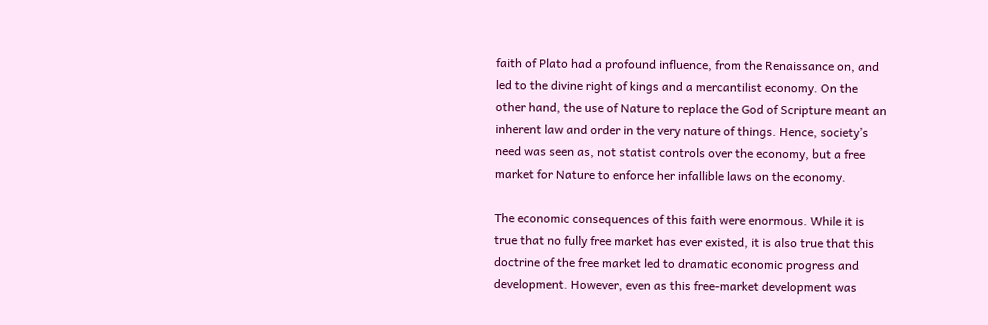faith of Plato had a profound influence, from the Renaissance on, and led to the divine right of kings and a mercantilist economy. On the other hand, the use of Nature to replace the God of Scripture meant an inherent law and order in the very nature of things. Hence, society’s need was seen as, not statist controls over the economy, but a free market for Nature to enforce her infallible laws on the economy.

The economic consequences of this faith were enormous. While it is true that no fully free market has ever existed, it is also true that this doctrine of the free market led to dramatic economic progress and development. However, even as this free-market development was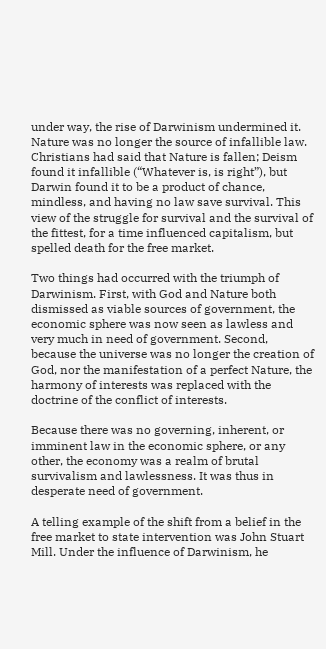under way, the rise of Darwinism undermined it. Nature was no longer the source of infallible law. Christians had said that Nature is fallen; Deism found it infallible (“Whatever is, is right”), but Darwin found it to be a product of chance, mindless, and having no law save survival. This view of the struggle for survival and the survival of the fittest, for a time influenced capitalism, but spelled death for the free market.

Two things had occurred with the triumph of Darwinism. First, with God and Nature both dismissed as viable sources of government, the economic sphere was now seen as lawless and very much in need of government. Second, because the universe was no longer the creation of God, nor the manifestation of a perfect Nature, the harmony of interests was replaced with the doctrine of the conflict of interests.

Because there was no governing, inherent, or imminent law in the economic sphere, or any other, the economy was a realm of brutal survivalism and lawlessness. It was thus in desperate need of government.

A telling example of the shift from a belief in the free market to state intervention was John Stuart Mill. Under the influence of Darwinism, he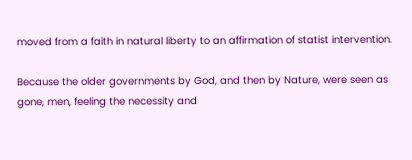moved from a faith in natural liberty to an affirmation of statist intervention.

Because the older governments by God, and then by Nature, were seen as gone, men, feeling the necessity and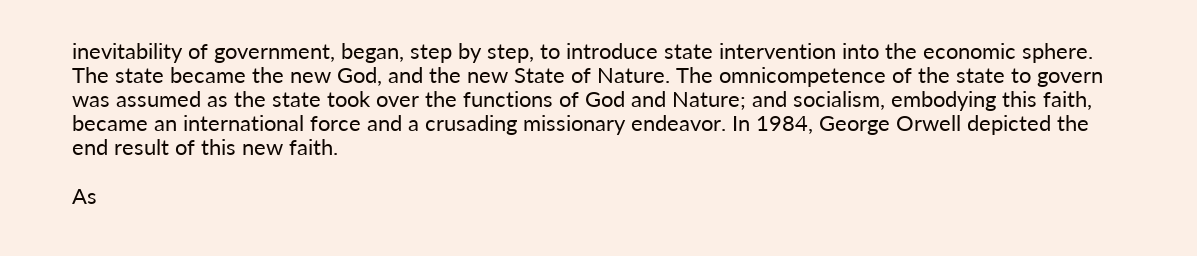inevitability of government, began, step by step, to introduce state intervention into the economic sphere. The state became the new God, and the new State of Nature. The omnicompetence of the state to govern was assumed as the state took over the functions of God and Nature; and socialism, embodying this faith, became an international force and a crusading missionary endeavor. In 1984, George Orwell depicted the end result of this new faith.

As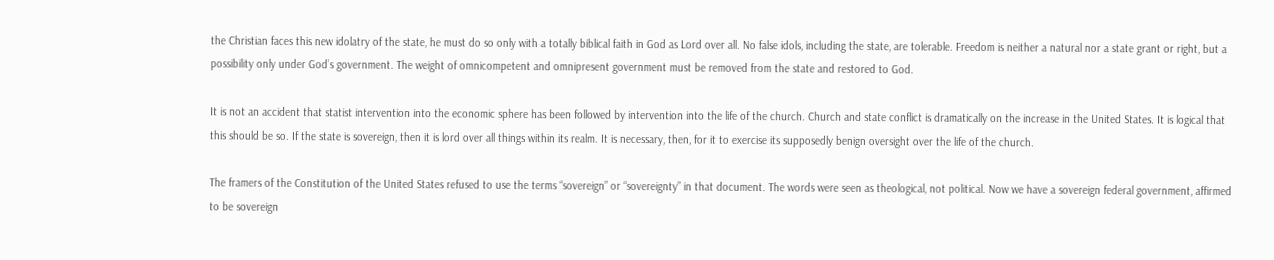the Christian faces this new idolatry of the state, he must do so only with a totally biblical faith in God as Lord over all. No false idols, including the state, are tolerable. Freedom is neither a natural nor a state grant or right, but a possibility only under God’s government. The weight of omnicompetent and omnipresent government must be removed from the state and restored to God.

It is not an accident that statist intervention into the economic sphere has been followed by intervention into the life of the church. Church and state conflict is dramatically on the increase in the United States. It is logical that this should be so. If the state is sovereign, then it is lord over all things within its realm. It is necessary, then, for it to exercise its supposedly benign oversight over the life of the church.

The framers of the Constitution of the United States refused to use the terms “sovereign” or “sovereignty” in that document. The words were seen as theological, not political. Now we have a sovereign federal government, affirmed to be sovereign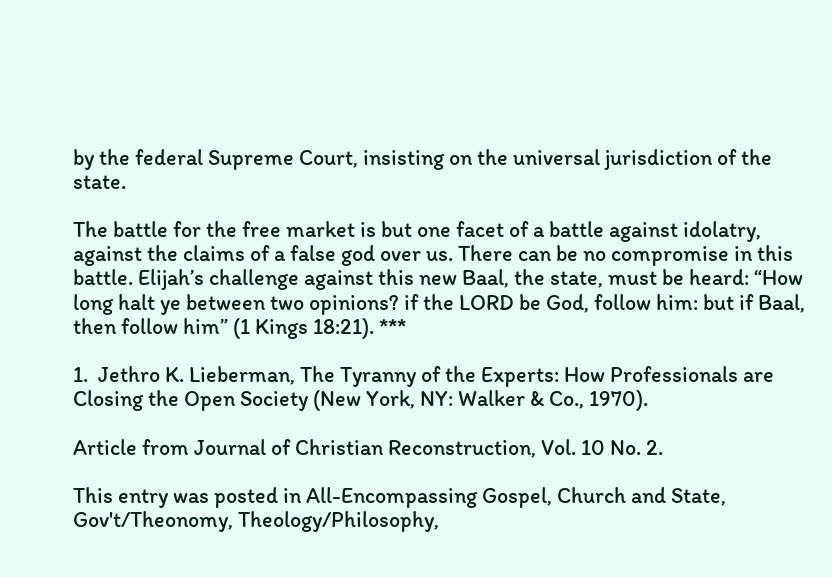by the federal Supreme Court, insisting on the universal jurisdiction of the state.

The battle for the free market is but one facet of a battle against idolatry, against the claims of a false god over us. There can be no compromise in this battle. Elijah’s challenge against this new Baal, the state, must be heard: “How long halt ye between two opinions? if the LORD be God, follow him: but if Baal, then follow him” (1 Kings 18:21). ***

1.  Jethro K. Lieberman, The Tyranny of the Experts: How Professionals are Closing the Open Society (New York, NY: Walker & Co., 1970).

Article from Journal of Christian Reconstruction, Vol. 10 No. 2.

This entry was posted in All-Encompassing Gospel, Church and State, Gov't/Theonomy, Theology/Philosophy,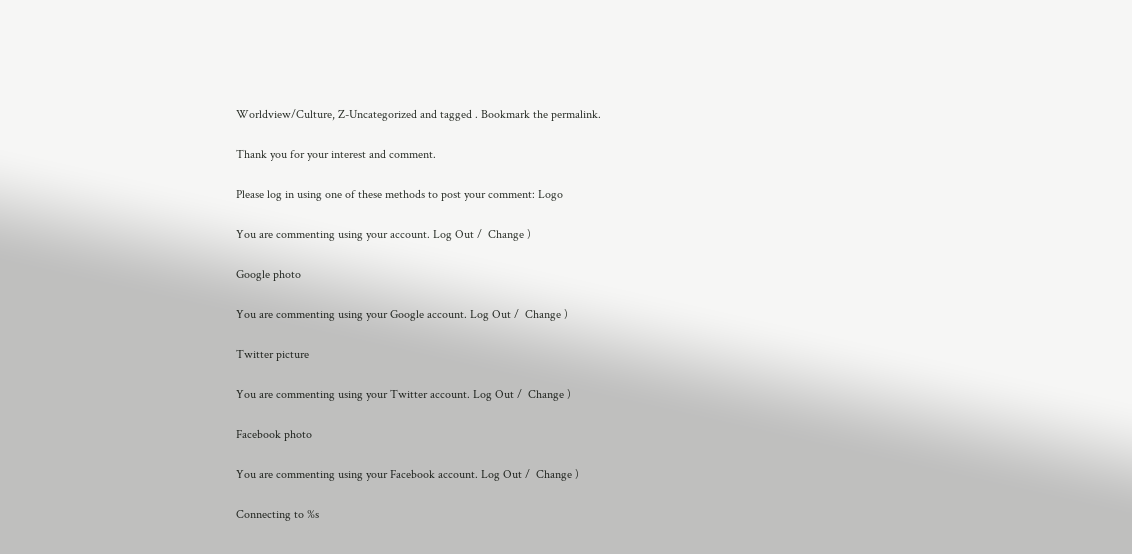Worldview/Culture, Z-Uncategorized and tagged . Bookmark the permalink.

Thank you for your interest and comment.

Please log in using one of these methods to post your comment: Logo

You are commenting using your account. Log Out /  Change )

Google photo

You are commenting using your Google account. Log Out /  Change )

Twitter picture

You are commenting using your Twitter account. Log Out /  Change )

Facebook photo

You are commenting using your Facebook account. Log Out /  Change )

Connecting to %s